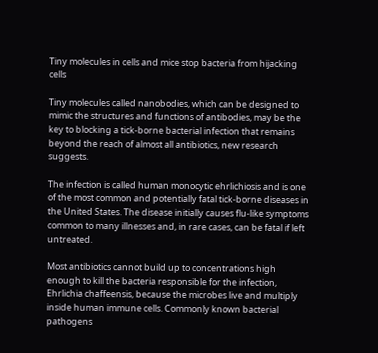Tiny molecules in cells and mice stop bacteria from hijacking cells

Tiny molecules called nanobodies, which can be designed to mimic the structures and functions of antibodies, may be the key to blocking a tick-borne bacterial infection that remains beyond the reach of almost all antibiotics, new research suggests.

The infection is called human monocytic ehrlichiosis and is one of the most common and potentially fatal tick-borne diseases in the United States. The disease initially causes flu-like symptoms common to many illnesses and, in rare cases, can be fatal if left untreated.

Most antibiotics cannot build up to concentrations high enough to kill the bacteria responsible for the infection, Ehrlichia chaffeensis, because the microbes live and multiply inside human immune cells. Commonly known bacterial pathogens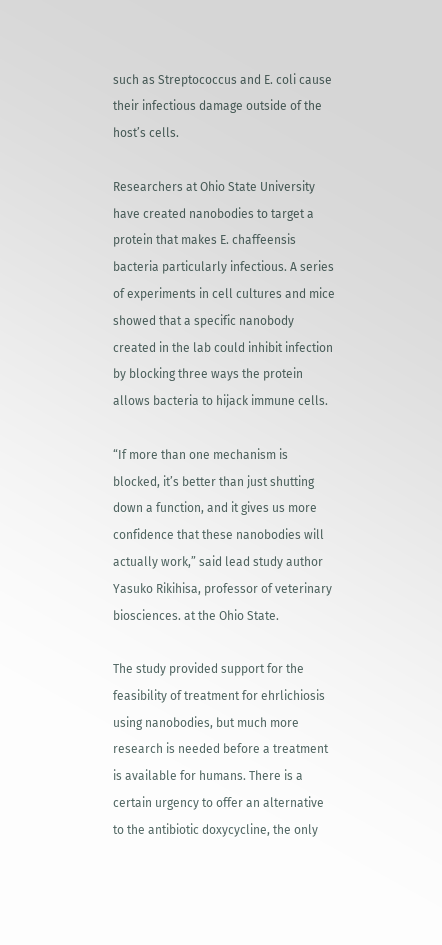such as Streptococcus and E. coli cause their infectious damage outside of the host’s cells.

Researchers at Ohio State University have created nanobodies to target a protein that makes E. chaffeensis bacteria particularly infectious. A series of experiments in cell cultures and mice showed that a specific nanobody created in the lab could inhibit infection by blocking three ways the protein allows bacteria to hijack immune cells.

“If more than one mechanism is blocked, it’s better than just shutting down a function, and it gives us more confidence that these nanobodies will actually work,” said lead study author Yasuko Rikihisa, professor of veterinary biosciences. at the Ohio State.

The study provided support for the feasibility of treatment for ehrlichiosis using nanobodies, but much more research is needed before a treatment is available for humans. There is a certain urgency to offer an alternative to the antibiotic doxycycline, the only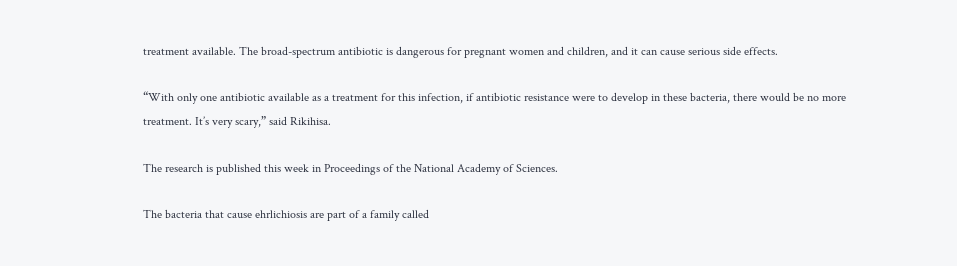treatment available. The broad-spectrum antibiotic is dangerous for pregnant women and children, and it can cause serious side effects.

“With only one antibiotic available as a treatment for this infection, if antibiotic resistance were to develop in these bacteria, there would be no more treatment. It’s very scary,” said Rikihisa.

The research is published this week in Proceedings of the National Academy of Sciences.

The bacteria that cause ehrlichiosis are part of a family called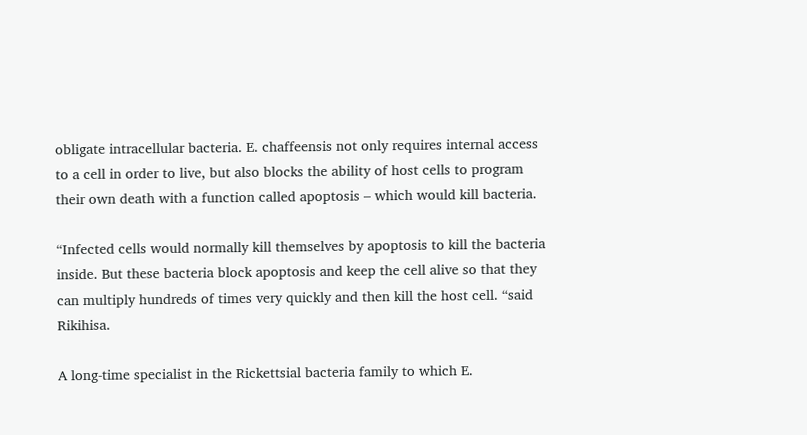obligate intracellular bacteria. E. chaffeensis not only requires internal access to a cell in order to live, but also blocks the ability of host cells to program their own death with a function called apoptosis – which would kill bacteria.

“Infected cells would normally kill themselves by apoptosis to kill the bacteria inside. But these bacteria block apoptosis and keep the cell alive so that they can multiply hundreds of times very quickly and then kill the host cell. “said Rikihisa.

A long-time specialist in the Rickettsial bacteria family to which E.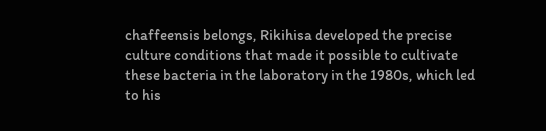chaffeensis belongs, Rikihisa developed the precise culture conditions that made it possible to cultivate these bacteria in the laboratory in the 1980s, which led to his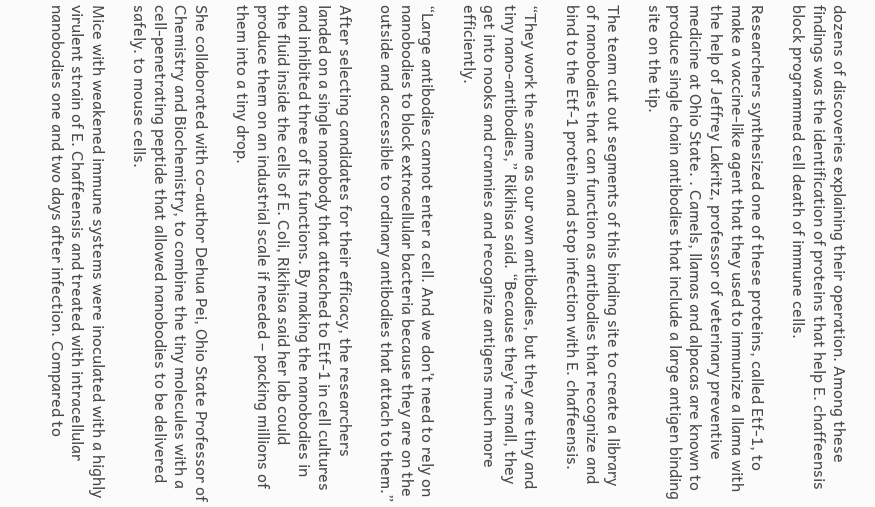dozens of discoveries explaining their operation. Among these findings was the identification of proteins that help E. chaffeensis block programmed cell death of immune cells.

Researchers synthesized one of these proteins, called Etf-1, to make a vaccine-like agent that they used to immunize a llama with the help of Jeffrey Lakritz, professor of veterinary preventive medicine at Ohio State. . Camels, llamas and alpacas are known to produce single chain antibodies that include a large antigen binding site on the tip.

The team cut out segments of this binding site to create a library of nanobodies that can function as antibodies that recognize and bind to the Etf-1 protein and stop infection with E. chaffeensis.

“They work the same as our own antibodies, but they are tiny and tiny nano-antibodies,” Rikihisa said. “Because they’re small, they get into nooks and crannies and recognize antigens much more efficiently.

“Large antibodies cannot enter a cell. And we don’t need to rely on nanobodies to block extracellular bacteria because they are on the outside and accessible to ordinary antibodies that attach to them.”

After selecting candidates for their efficacy, the researchers landed on a single nanobody that attached to Etf-1 in cell cultures and inhibited three of its functions. By making the nanobodies in the fluid inside the cells of E. Coli, Rikihisa said her lab could produce them on an industrial scale if needed – packing millions of them into a tiny drop.

She collaborated with co-author Dehua Pei, Ohio State Professor of Chemistry and Biochemistry, to combine the tiny molecules with a cell-penetrating peptide that allowed nanobodies to be delivered safely. to mouse cells.

Mice with weakened immune systems were inoculated with a highly virulent strain of E. Chaffeensis and treated with intracellular nanobodies one and two days after infection. Compared to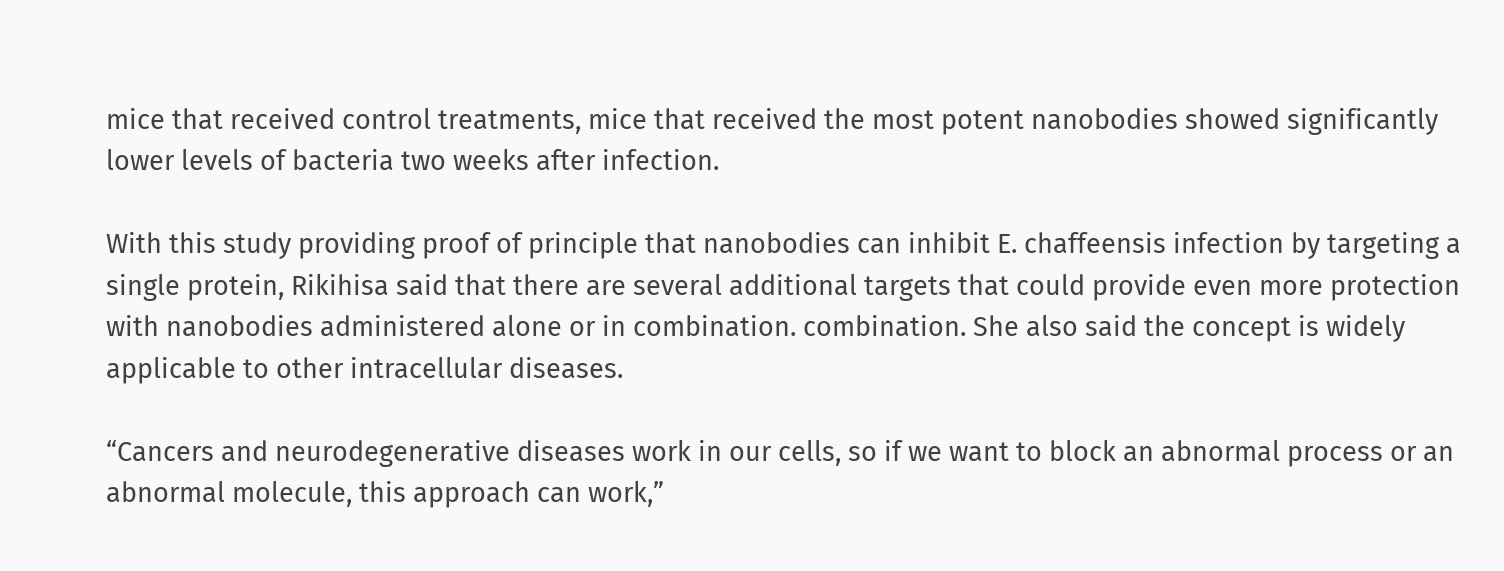mice that received control treatments, mice that received the most potent nanobodies showed significantly lower levels of bacteria two weeks after infection.

With this study providing proof of principle that nanobodies can inhibit E. chaffeensis infection by targeting a single protein, Rikihisa said that there are several additional targets that could provide even more protection with nanobodies administered alone or in combination. combination. She also said the concept is widely applicable to other intracellular diseases.

“Cancers and neurodegenerative diseases work in our cells, so if we want to block an abnormal process or an abnormal molecule, this approach can work,”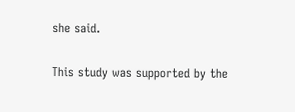she said.

This study was supported by the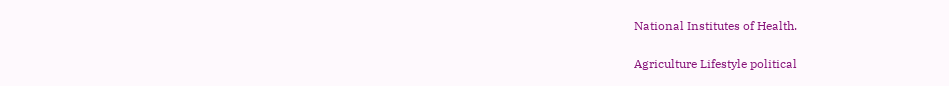National Institutes of Health.

Agriculture Lifestyle political